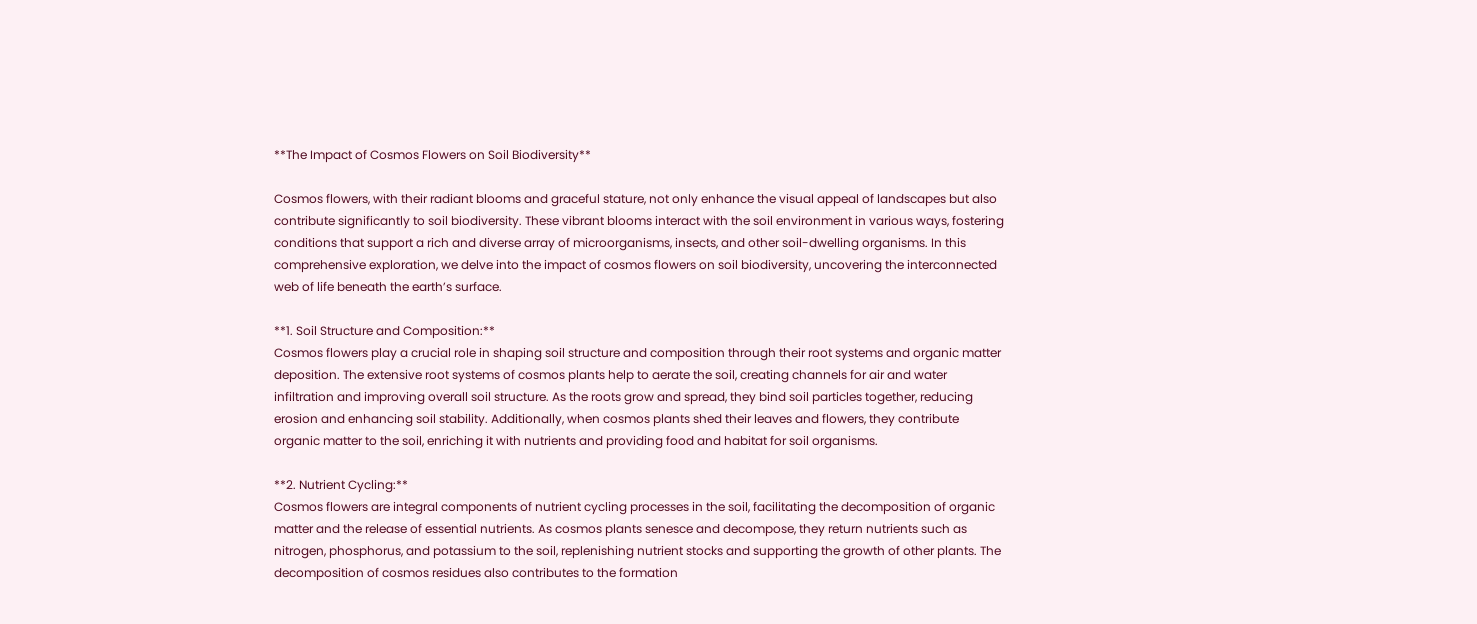**The Impact of Cosmos Flowers on Soil Biodiversity**

Cosmos flowers, with their radiant blooms and graceful stature, not only enhance the visual appeal of landscapes but also contribute significantly to soil biodiversity. These vibrant blooms interact with the soil environment in various ways, fostering conditions that support a rich and diverse array of microorganisms, insects, and other soil-dwelling organisms. In this comprehensive exploration, we delve into the impact of cosmos flowers on soil biodiversity, uncovering the interconnected web of life beneath the earth’s surface.

**1. Soil Structure and Composition:**
Cosmos flowers play a crucial role in shaping soil structure and composition through their root systems and organic matter deposition. The extensive root systems of cosmos plants help to aerate the soil, creating channels for air and water infiltration and improving overall soil structure. As the roots grow and spread, they bind soil particles together, reducing erosion and enhancing soil stability. Additionally, when cosmos plants shed their leaves and flowers, they contribute organic matter to the soil, enriching it with nutrients and providing food and habitat for soil organisms.

**2. Nutrient Cycling:**
Cosmos flowers are integral components of nutrient cycling processes in the soil, facilitating the decomposition of organic matter and the release of essential nutrients. As cosmos plants senesce and decompose, they return nutrients such as nitrogen, phosphorus, and potassium to the soil, replenishing nutrient stocks and supporting the growth of other plants. The decomposition of cosmos residues also contributes to the formation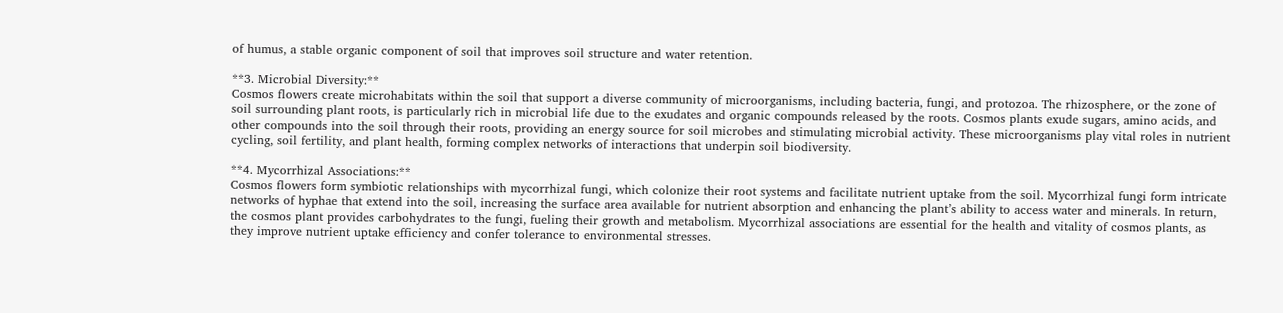of humus, a stable organic component of soil that improves soil structure and water retention.

**3. Microbial Diversity:**
Cosmos flowers create microhabitats within the soil that support a diverse community of microorganisms, including bacteria, fungi, and protozoa. The rhizosphere, or the zone of soil surrounding plant roots, is particularly rich in microbial life due to the exudates and organic compounds released by the roots. Cosmos plants exude sugars, amino acids, and other compounds into the soil through their roots, providing an energy source for soil microbes and stimulating microbial activity. These microorganisms play vital roles in nutrient cycling, soil fertility, and plant health, forming complex networks of interactions that underpin soil biodiversity.

**4. Mycorrhizal Associations:**
Cosmos flowers form symbiotic relationships with mycorrhizal fungi, which colonize their root systems and facilitate nutrient uptake from the soil. Mycorrhizal fungi form intricate networks of hyphae that extend into the soil, increasing the surface area available for nutrient absorption and enhancing the plant’s ability to access water and minerals. In return, the cosmos plant provides carbohydrates to the fungi, fueling their growth and metabolism. Mycorrhizal associations are essential for the health and vitality of cosmos plants, as they improve nutrient uptake efficiency and confer tolerance to environmental stresses.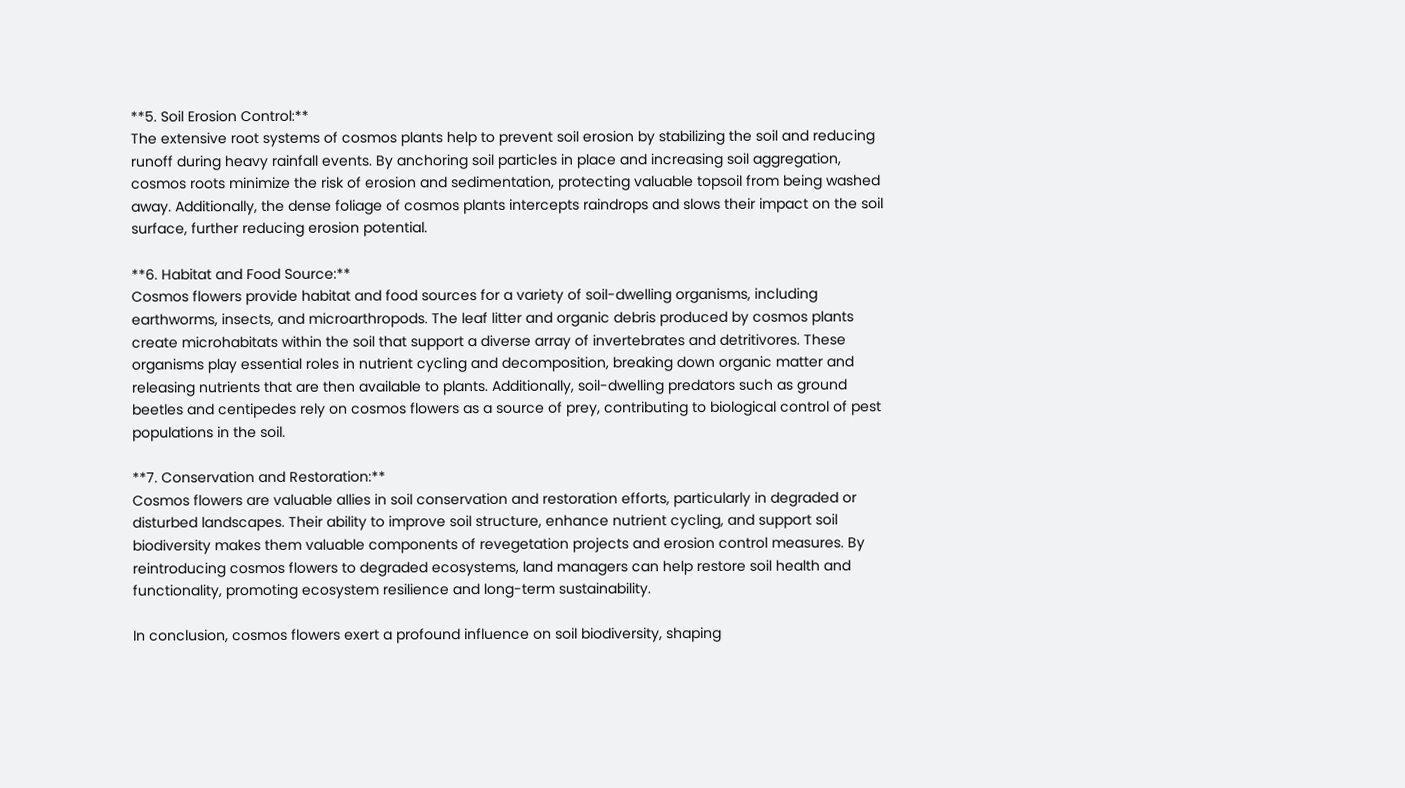**5. Soil Erosion Control:**
The extensive root systems of cosmos plants help to prevent soil erosion by stabilizing the soil and reducing runoff during heavy rainfall events. By anchoring soil particles in place and increasing soil aggregation, cosmos roots minimize the risk of erosion and sedimentation, protecting valuable topsoil from being washed away. Additionally, the dense foliage of cosmos plants intercepts raindrops and slows their impact on the soil surface, further reducing erosion potential.

**6. Habitat and Food Source:**
Cosmos flowers provide habitat and food sources for a variety of soil-dwelling organisms, including earthworms, insects, and microarthropods. The leaf litter and organic debris produced by cosmos plants create microhabitats within the soil that support a diverse array of invertebrates and detritivores. These organisms play essential roles in nutrient cycling and decomposition, breaking down organic matter and releasing nutrients that are then available to plants. Additionally, soil-dwelling predators such as ground beetles and centipedes rely on cosmos flowers as a source of prey, contributing to biological control of pest populations in the soil.

**7. Conservation and Restoration:**
Cosmos flowers are valuable allies in soil conservation and restoration efforts, particularly in degraded or disturbed landscapes. Their ability to improve soil structure, enhance nutrient cycling, and support soil biodiversity makes them valuable components of revegetation projects and erosion control measures. By reintroducing cosmos flowers to degraded ecosystems, land managers can help restore soil health and functionality, promoting ecosystem resilience and long-term sustainability.

In conclusion, cosmos flowers exert a profound influence on soil biodiversity, shaping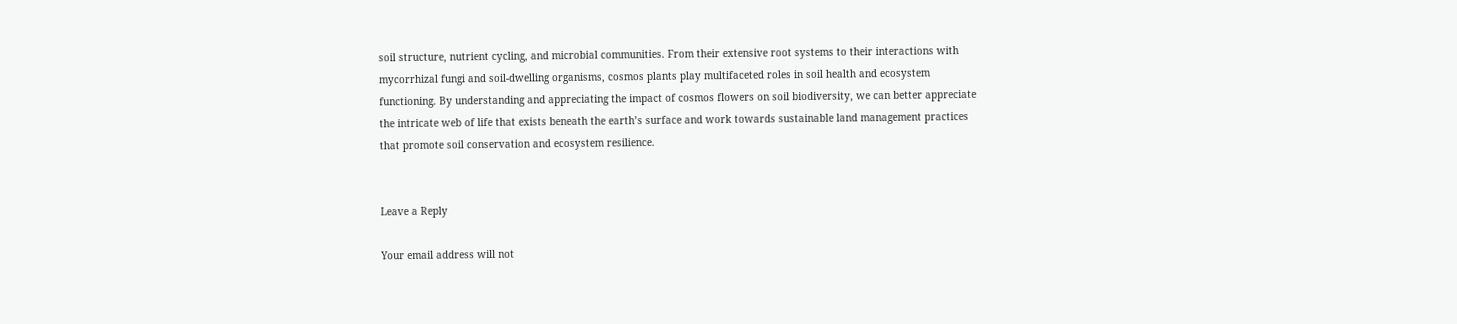soil structure, nutrient cycling, and microbial communities. From their extensive root systems to their interactions with mycorrhizal fungi and soil-dwelling organisms, cosmos plants play multifaceted roles in soil health and ecosystem functioning. By understanding and appreciating the impact of cosmos flowers on soil biodiversity, we can better appreciate the intricate web of life that exists beneath the earth’s surface and work towards sustainable land management practices that promote soil conservation and ecosystem resilience.


Leave a Reply

Your email address will not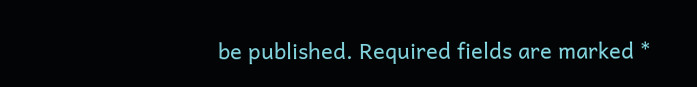be published. Required fields are marked *